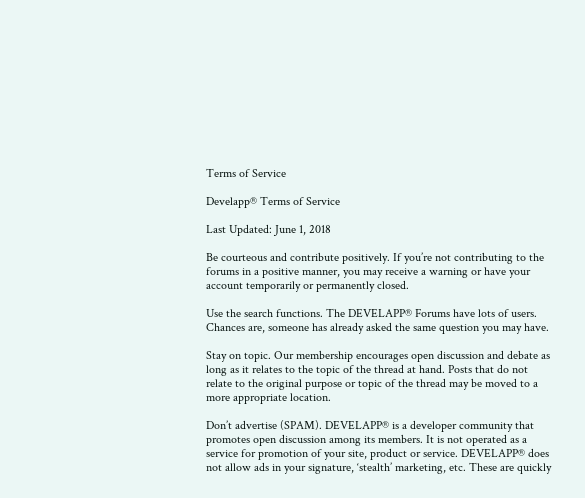Terms of Service

Develapp® Terms of Service

Last Updated: June 1, 2018

Be courteous and contribute positively. If you’re not contributing to the forums in a positive manner, you may receive a warning or have your account temporarily or permanently closed.

Use the search functions. The DEVELAPP® Forums have lots of users. Chances are, someone has already asked the same question you may have.

Stay on topic. Our membership encourages open discussion and debate as long as it relates to the topic of the thread at hand. Posts that do not relate to the original purpose or topic of the thread may be moved to a more appropriate location.

Don’t advertise (SPAM). DEVELAPP® is a developer community that promotes open discussion among its members. It is not operated as a service for promotion of your site, product or service. DEVELAPP® does not allow ads in your signature, ‘stealth’ marketing, etc. These are quickly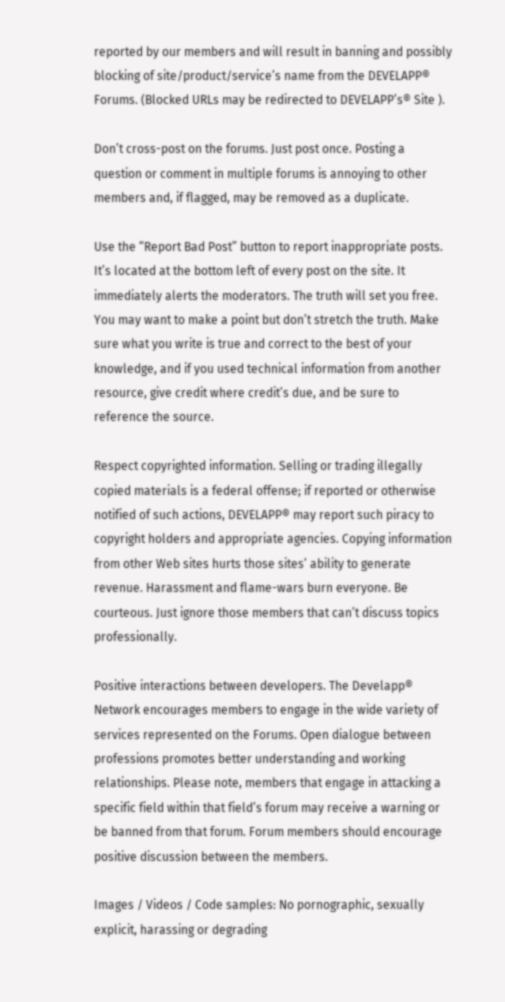reported by our members and will result in banning and possibly blocking of site/product/service’s name from the DEVELAPP® Forums. (Blocked URLs may be redirected to DEVELAPP’s® Site ).

Don’t cross-post on the forums. Just post once. Posting a question or comment in multiple forums is annoying to other members and, if flagged, may be removed as a duplicate.

Use the “Report Bad Post” button to report inappropriate posts. It’s located at the bottom left of every post on the site. It immediately alerts the moderators. The truth will set you free. You may want to make a point but don’t stretch the truth. Make sure what you write is true and correct to the best of your knowledge, and if you used technical information from another resource, give credit where credit’s due, and be sure to reference the source.

Respect copyrighted information. Selling or trading illegally copied materials is a federal offense; if reported or otherwise notified of such actions, DEVELAPP® may report such piracy to copyright holders and appropriate agencies. Copying information from other Web sites hurts those sites’ ability to generate revenue. Harassment and flame-wars burn everyone. Be courteous. Just ignore those members that can’t discuss topics professionally.

Positive interactions between developers. The Develapp® Network encourages members to engage in the wide variety of services represented on the Forums. Open dialogue between professions promotes better understanding and working relationships. Please note, members that engage in attacking a specific field within that field’s forum may receive a warning or be banned from that forum. Forum members should encourage positive discussion between the members.

Images / Videos / Code samples: No pornographic, sexually explicit, harassing or degrading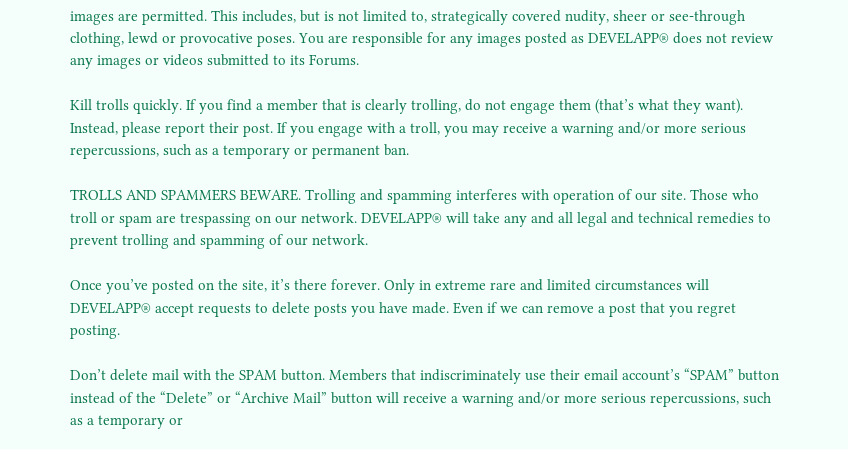images are permitted. This includes, but is not limited to, strategically covered nudity, sheer or see-through clothing, lewd or provocative poses. You are responsible for any images posted as DEVELAPP® does not review any images or videos submitted to its Forums.

Kill trolls quickly. If you find a member that is clearly trolling, do not engage them (that’s what they want). Instead, please report their post. If you engage with a troll, you may receive a warning and/or more serious repercussions, such as a temporary or permanent ban.

TROLLS AND SPAMMERS BEWARE. Trolling and spamming interferes with operation of our site. Those who troll or spam are trespassing on our network. DEVELAPP® will take any and all legal and technical remedies to prevent trolling and spamming of our network.

Once you’ve posted on the site, it’s there forever. Only in extreme rare and limited circumstances will DEVELAPP® accept requests to delete posts you have made. Even if we can remove a post that you regret posting.

Don’t delete mail with the SPAM button. Members that indiscriminately use their email account’s “SPAM” button instead of the “Delete” or “Archive Mail” button will receive a warning and/or more serious repercussions, such as a temporary or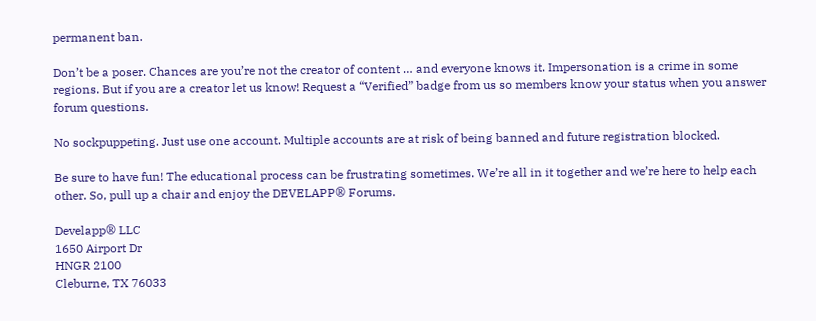permanent ban.

Don’t be a poser. Chances are you’re not the creator of content … and everyone knows it. Impersonation is a crime in some regions. But if you are a creator let us know! Request a “Verified” badge from us so members know your status when you answer forum questions.

No sockpuppeting. Just use one account. Multiple accounts are at risk of being banned and future registration blocked.

Be sure to have fun! The educational process can be frustrating sometimes. We’re all in it together and we’re here to help each other. So, pull up a chair and enjoy the DEVELAPP® Forums.

Develapp® LLC
1650 Airport Dr
HNGR 2100
Cleburne, TX 76033